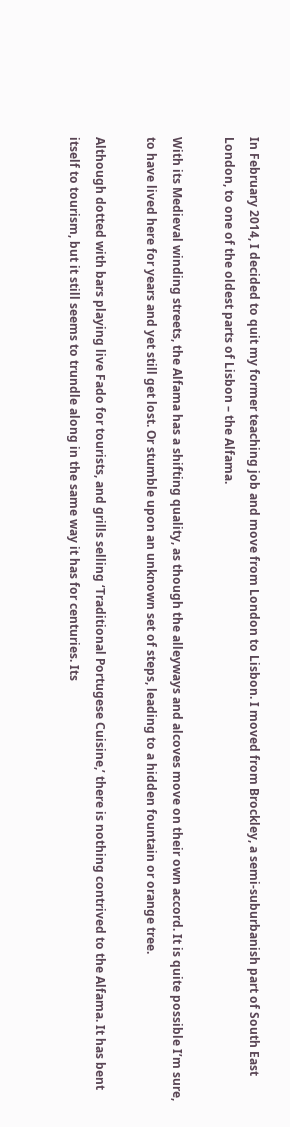In February 2014, I decided to quit my former teaching job and move from London to Lisbon. I moved from Brockley, a semi-suburbanish part of South East London, to one of the oldest parts of Lisbon – the Alfama.

With its Medieval winding streets, the Alfama has a shifting quality, as though the alleyways and alcoves move on their own accord. It is quite possible I’m sure, to have lived here for years and yet still get lost. Or stumble upon an unknown set of steps, leading to a hidden fountain or orange tree.

Although dotted with bars playing live Fado for tourists, and grills selling ‘Traditional Portugese Cuisine,’ there is nothing contrived to the Alfama. It has bent itself to tourism, but it still seems to trundle along in the same way it has for centuries. Its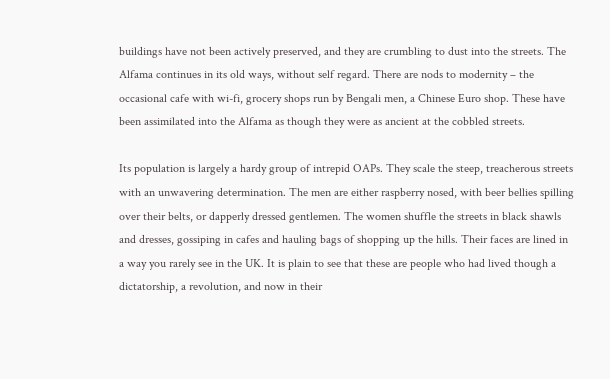buildings have not been actively preserved, and they are crumbling to dust into the streets. The Alfama continues in its old ways, without self regard. There are nods to modernity – the occasional cafe with wi-fi, grocery shops run by Bengali men, a Chinese Euro shop. These have been assimilated into the Alfama as though they were as ancient at the cobbled streets.

Its population is largely a hardy group of intrepid OAPs. They scale the steep, treacherous streets with an unwavering determination. The men are either raspberry nosed, with beer bellies spilling over their belts, or dapperly dressed gentlemen. The women shuffle the streets in black shawls and dresses, gossiping in cafes and hauling bags of shopping up the hills. Their faces are lined in a way you rarely see in the UK. It is plain to see that these are people who had lived though a dictatorship, a revolution, and now in their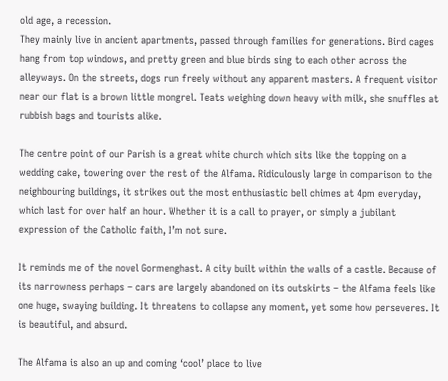old age, a recession.
They mainly live in ancient apartments, passed through families for generations. Bird cages hang from top windows, and pretty green and blue birds sing to each other across the alleyways. On the streets, dogs run freely without any apparent masters. A frequent visitor near our flat is a brown little mongrel. Teats weighing down heavy with milk, she snuffles at rubbish bags and tourists alike.

The centre point of our Parish is a great white church which sits like the topping on a wedding cake, towering over the rest of the Alfama. Ridiculously large in comparison to the neighbouring buildings, it strikes out the most enthusiastic bell chimes at 4pm everyday, which last for over half an hour. Whether it is a call to prayer, or simply a jubilant expression of the Catholic faith, I’m not sure.

It reminds me of the novel Gormenghast. A city built within the walls of a castle. Because of its narrowness perhaps – cars are largely abandoned on its outskirts – the Alfama feels like one huge, swaying building. It threatens to collapse any moment, yet some how perseveres. It is beautiful, and absurd.

The Alfama is also an up and coming ‘cool’ place to live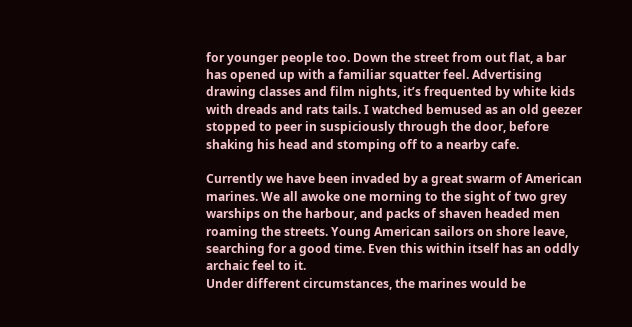for younger people too. Down the street from out flat, a bar has opened up with a familiar squatter feel. Advertising drawing classes and film nights, it’s frequented by white kids with dreads and rats tails. I watched bemused as an old geezer stopped to peer in suspiciously through the door, before shaking his head and stomping off to a nearby cafe.

Currently we have been invaded by a great swarm of American marines. We all awoke one morning to the sight of two grey warships on the harbour, and packs of shaven headed men roaming the streets. Young American sailors on shore leave, searching for a good time. Even this within itself has an oddly archaic feel to it.
Under different circumstances, the marines would be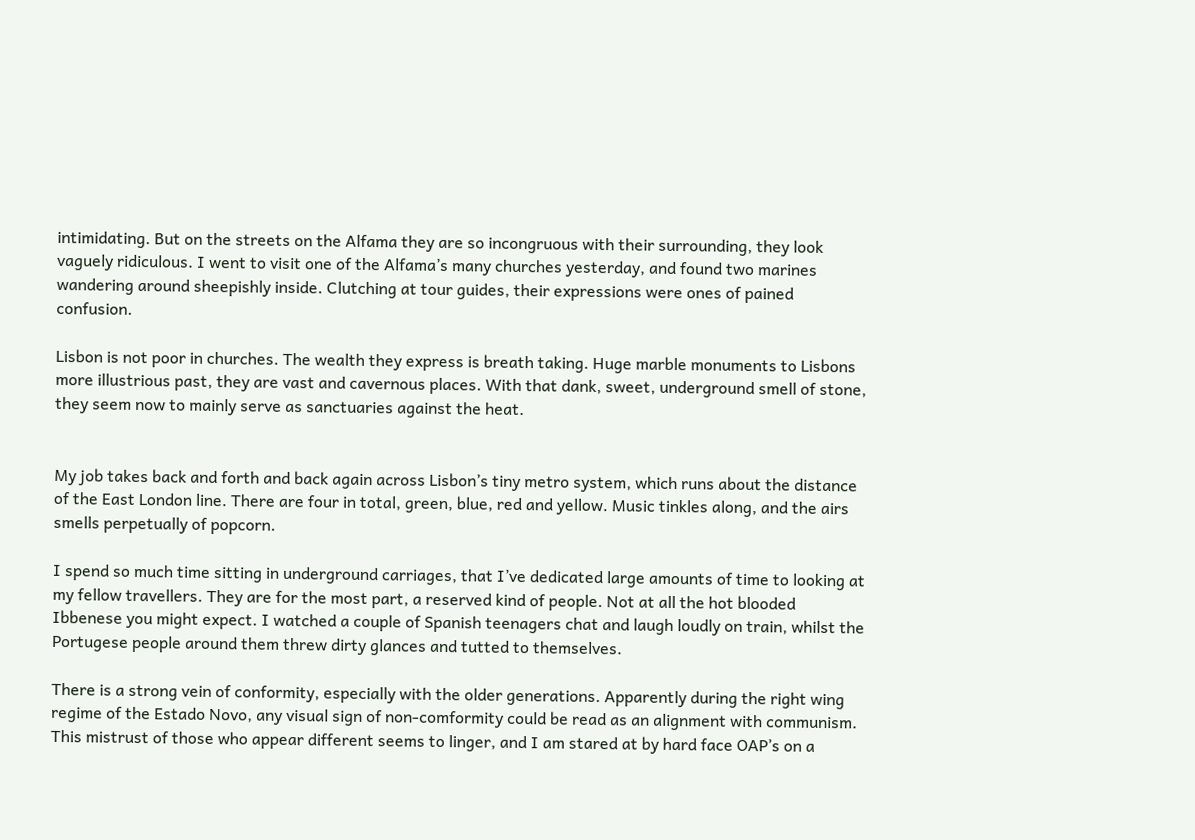intimidating. But on the streets on the Alfama they are so incongruous with their surrounding, they look vaguely ridiculous. I went to visit one of the Alfama’s many churches yesterday, and found two marines wandering around sheepishly inside. Clutching at tour guides, their expressions were ones of pained confusion.

Lisbon is not poor in churches. The wealth they express is breath taking. Huge marble monuments to Lisbons more illustrious past, they are vast and cavernous places. With that dank, sweet, underground smell of stone, they seem now to mainly serve as sanctuaries against the heat.


My job takes back and forth and back again across Lisbon’s tiny metro system, which runs about the distance of the East London line. There are four in total, green, blue, red and yellow. Music tinkles along, and the airs smells perpetually of popcorn.

I spend so much time sitting in underground carriages, that I’ve dedicated large amounts of time to looking at my fellow travellers. They are for the most part, a reserved kind of people. Not at all the hot blooded Ibbenese you might expect. I watched a couple of Spanish teenagers chat and laugh loudly on train, whilst the Portugese people around them threw dirty glances and tutted to themselves.

There is a strong vein of conformity, especially with the older generations. Apparently during the right wing regime of the Estado Novo, any visual sign of non-comformity could be read as an alignment with communism. This mistrust of those who appear different seems to linger, and I am stared at by hard face OAP’s on a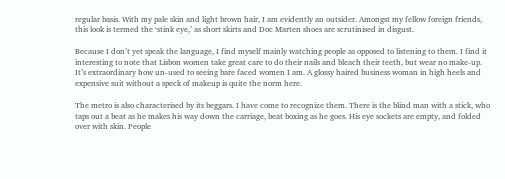regular basis. With my pale skin and light brown hair, I am evidently an outsider. Amongst my fellow foreign friends, this look is termed the ‘stink eye,’ as short skirts and Doc Marten shoes are scrutinised in disgust.

Because I don’t yet speak the language, I find myself mainly watching people as opposed to listening to them. I find it interesting to note that Lisbon women take great care to do their nails and bleach their teeth, but wear no make-up. It’s extraordinary how un-used to seeing bare faced women I am. A glossy haired business woman in high heels and expensive suit without a speck of makeup is quite the norm here.

The metro is also characterised by its beggars. I have come to recognize them. There is the blind man with a stick, who taps out a beat as he makes his way down the carriage, beat boxing as he goes. His eye sockets are empty, and folded over with skin. People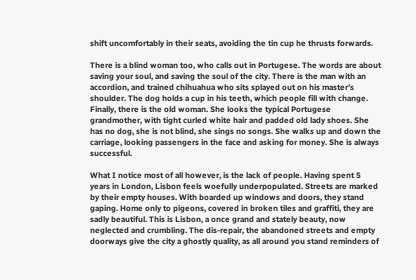shift uncomfortably in their seats, avoiding the tin cup he thrusts forwards.

There is a blind woman too, who calls out in Portugese. The words are about saving your soul, and saving the soul of the city. There is the man with an accordion, and trained chihuahua who sits splayed out on his master’s shoulder. The dog holds a cup in his teeth, which people fill with change. Finally, there is the old woman. She looks the typical Portugese grandmother, with tight curled white hair and padded old lady shoes. She has no dog, she is not blind, she sings no songs. She walks up and down the carriage, looking passengers in the face and asking for money. She is always successful.

What I notice most of all however, is the lack of people. Having spent 5 years in London, Lisbon feels woefully underpopulated. Streets are marked by their empty houses. With boarded up windows and doors, they stand gaping. Home only to pigeons, covered in broken tiles and graffiti, they are sadly beautiful. This is Lisbon, a once grand and stately beauty, now neglected and crumbling. The dis-repair, the abandoned streets and empty doorways give the city a ghostly quality, as all around you stand reminders of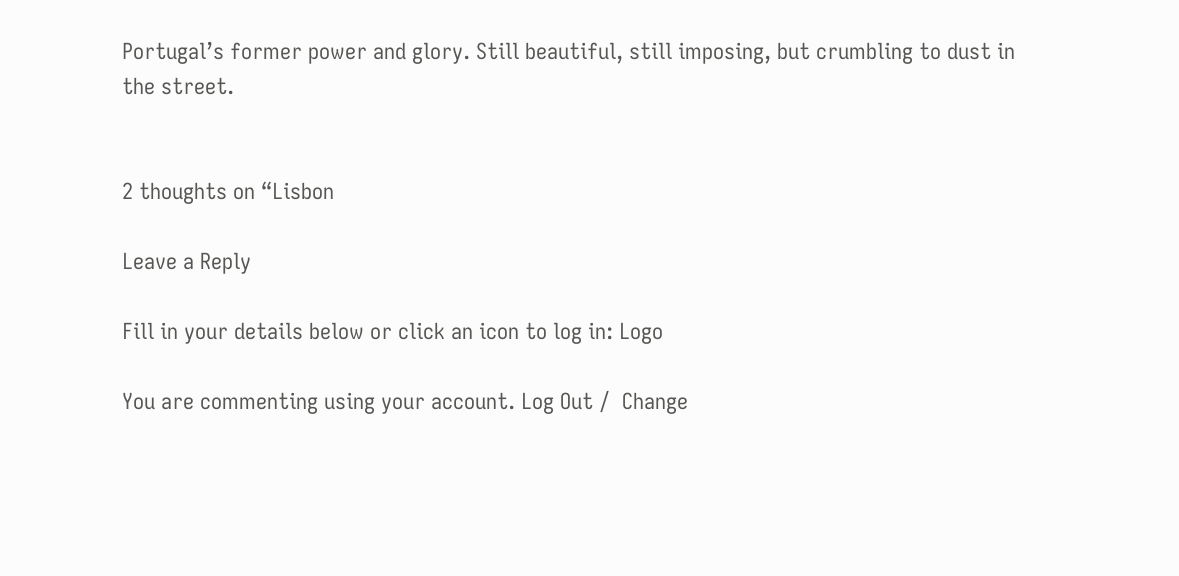Portugal’s former power and glory. Still beautiful, still imposing, but crumbling to dust in the street.


2 thoughts on “Lisbon

Leave a Reply

Fill in your details below or click an icon to log in: Logo

You are commenting using your account. Log Out /  Change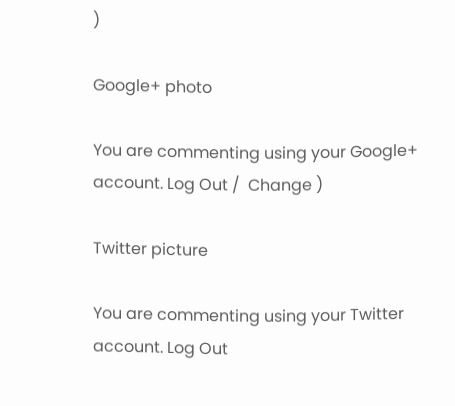)

Google+ photo

You are commenting using your Google+ account. Log Out /  Change )

Twitter picture

You are commenting using your Twitter account. Log Out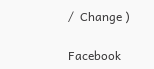/  Change )

Facebook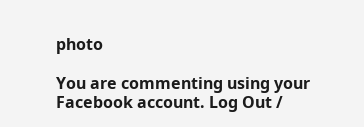photo

You are commenting using your Facebook account. Log Out /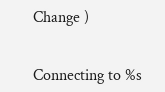Change )


Connecting to %s